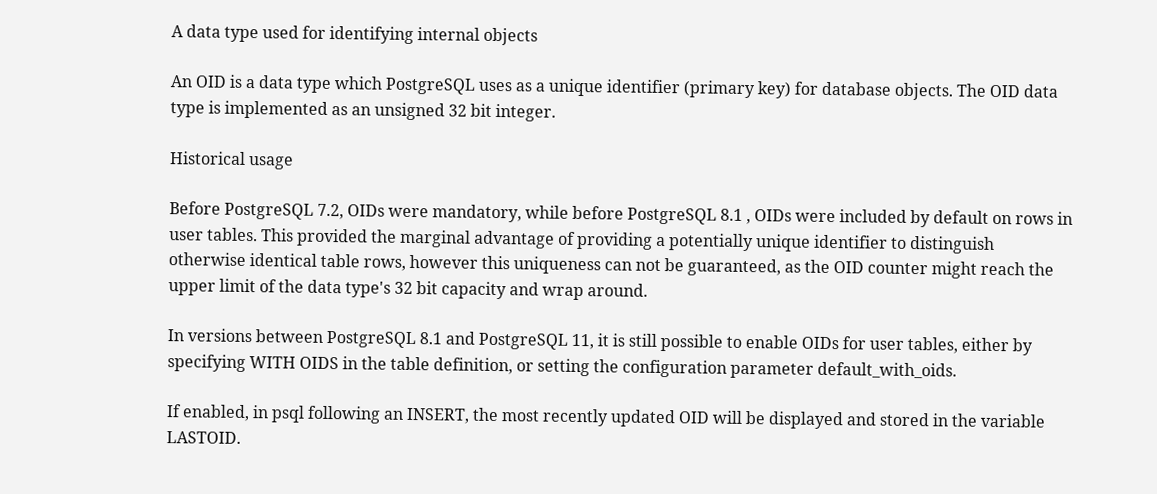A data type used for identifying internal objects

An OID is a data type which PostgreSQL uses as a unique identifier (primary key) for database objects. The OID data type is implemented as an unsigned 32 bit integer.

Historical usage

Before PostgreSQL 7.2, OIDs were mandatory, while before PostgreSQL 8.1 , OIDs were included by default on rows in user tables. This provided the marginal advantage of providing a potentially unique identifier to distinguish otherwise identical table rows, however this uniqueness can not be guaranteed, as the OID counter might reach the upper limit of the data type's 32 bit capacity and wrap around.

In versions between PostgreSQL 8.1 and PostgreSQL 11, it is still possible to enable OIDs for user tables, either by specifying WITH OIDS in the table definition, or setting the configuration parameter default_with_oids.

If enabled, in psql following an INSERT, the most recently updated OID will be displayed and stored in the variable LASTOID.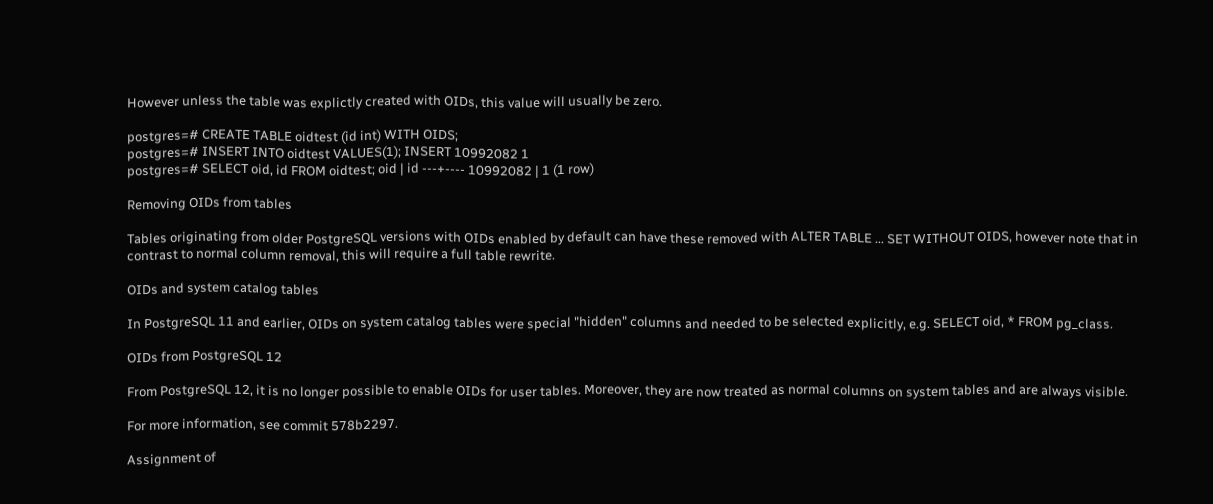However unless the table was explictly created with OIDs, this value will usually be zero.

postgres=# CREATE TABLE oidtest (id int) WITH OIDS;
postgres=# INSERT INTO oidtest VALUES(1); INSERT 10992082 1
postgres=# SELECT oid, id FROM oidtest; oid | id ---+---- 10992082 | 1 (1 row)

Removing OIDs from tables

Tables originating from older PostgreSQL versions with OIDs enabled by default can have these removed with ALTER TABLE ... SET WITHOUT OIDS, however note that in contrast to normal column removal, this will require a full table rewrite.

OIDs and system catalog tables

In PostgreSQL 11 and earlier, OIDs on system catalog tables were special "hidden" columns and needed to be selected explicitly, e.g. SELECT oid, * FROM pg_class.

OIDs from PostgreSQL 12

From PostgreSQL 12, it is no longer possible to enable OIDs for user tables. Moreover, they are now treated as normal columns on system tables and are always visible.

For more information, see commit 578b2297.

Assignment of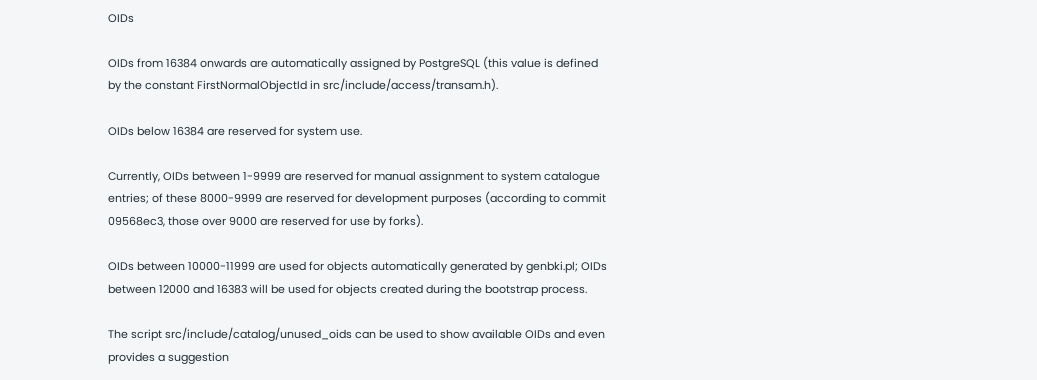OIDs

OIDs from 16384 onwards are automatically assigned by PostgreSQL (this value is defined by the constant FirstNormalObjectId in src/include/access/transam.h).

OIDs below 16384 are reserved for system use.

Currently, OIDs between 1-9999 are reserved for manual assignment to system catalogue entries; of these 8000-9999 are reserved for development purposes (according to commit 09568ec3, those over 9000 are reserved for use by forks).

OIDs between 10000-11999 are used for objects automatically generated by genbki.pl; OIDs between 12000 and 16383 will be used for objects created during the bootstrap process.

The script src/include/catalog/unused_oids can be used to show available OIDs and even provides a suggestion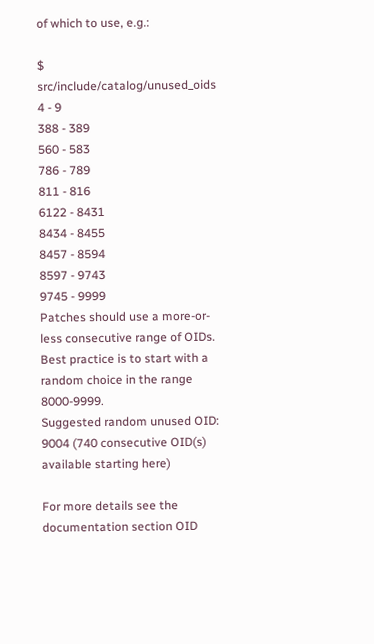of which to use, e.g.:

$ src/include/catalog/unused_oids
4 - 9
388 - 389
560 - 583
786 - 789
811 - 816
6122 - 8431
8434 - 8455
8457 - 8594
8597 - 9743
9745 - 9999
Patches should use a more-or-less consecutive range of OIDs.
Best practice is to start with a random choice in the range 8000-9999.
Suggested random unused OID: 9004 (740 consecutive OID(s) available starting here)

For more details see the documentation section OID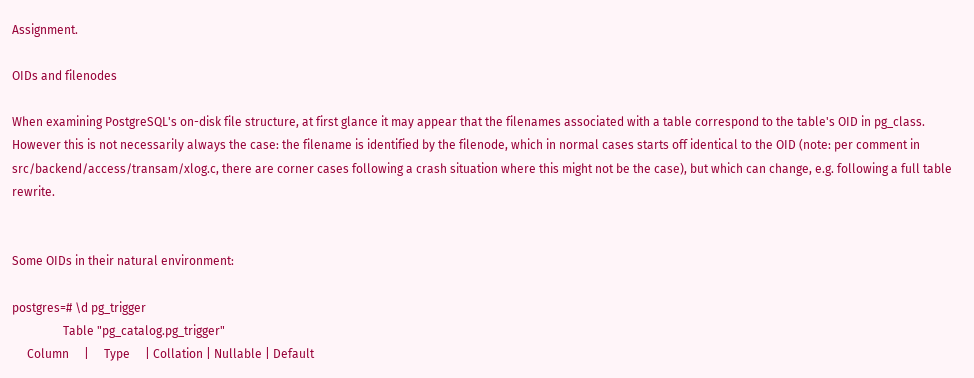Assignment.

OIDs and filenodes

When examining PostgreSQL's on-disk file structure, at first glance it may appear that the filenames associated with a table correspond to the table's OID in pg_class. However this is not necessarily always the case: the filename is identified by the filenode, which in normal cases starts off identical to the OID (note: per comment in src/backend/access/transam/xlog.c, there are corner cases following a crash situation where this might not be the case), but which can change, e.g. following a full table rewrite.


Some OIDs in their natural environment:

postgres=# \d pg_trigger
                 Table "pg_catalog.pg_trigger"
     Column     |     Type     | Collation | Nullable | Default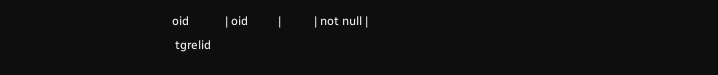oid            | oid          |           | not null |
 tgrelid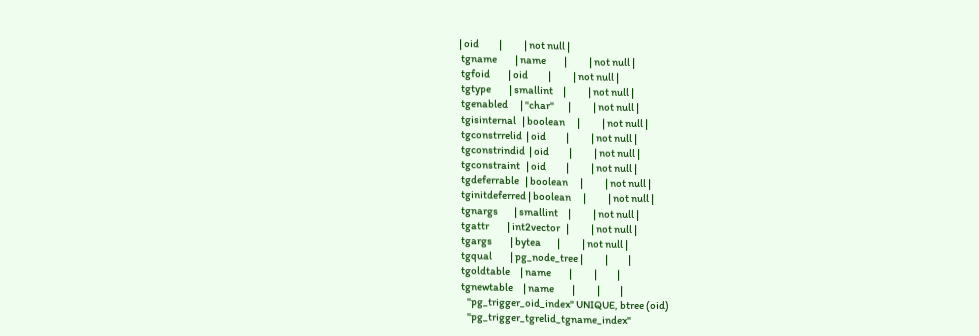| oid          |           | not null |
 tgname         | name         |           | not null |
 tgfoid         | oid          |           | not null |
 tgtype         | smallint     |           | not null |
 tgenabled      | "char"       |           | not null |
 tgisinternal   | boolean      |           | not null |
 tgconstrrelid  | oid          |           | not null |
 tgconstrindid  | oid          |           | not null |
 tgconstraint   | oid          |           | not null |
 tgdeferrable   | boolean      |           | not null |
 tginitdeferred | boolean      |           | not null |
 tgnargs        | smallint     |           | not null |
 tgattr         | int2vector   |           | not null |
 tgargs         | bytea        |           | not null |
 tgqual         | pg_node_tree |           |          |
 tgoldtable     | name         |           |          |
 tgnewtable     | name         |           |          |
    "pg_trigger_oid_index" UNIQUE, btree (oid)
    "pg_trigger_tgrelid_tgname_index"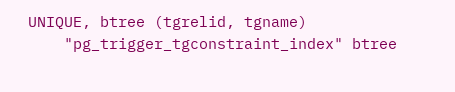UNIQUE, btree (tgrelid, tgname)
    "pg_trigger_tgconstraint_index" btree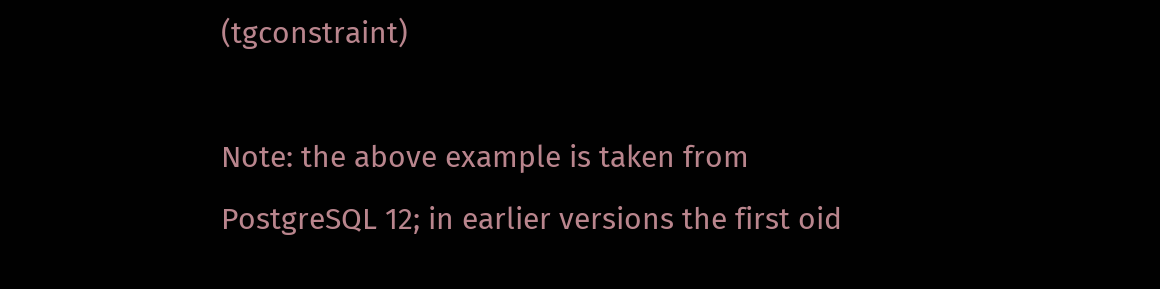(tgconstraint)

Note: the above example is taken from PostgreSQL 12; in earlier versions the first oid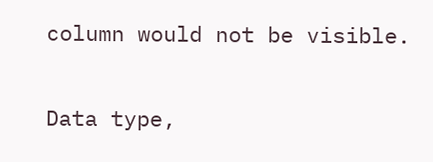column would not be visible.


Data type,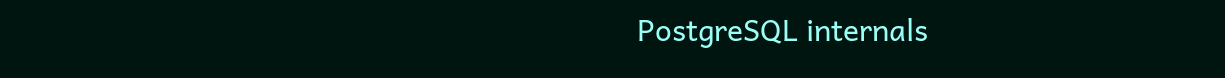PostgreSQL internals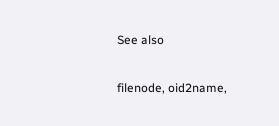See also

filenode, oid2name,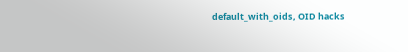default_with_oids, OID hacks